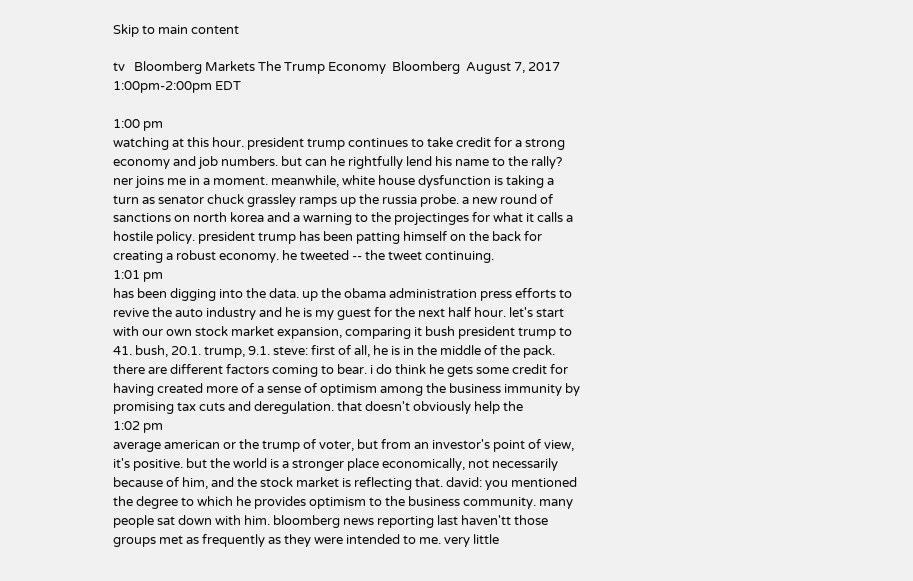Skip to main content

tv   Bloomberg Markets The Trump Economy  Bloomberg  August 7, 2017 1:00pm-2:00pm EDT

1:00 pm
watching at this hour. president trump continues to take credit for a strong economy and job numbers. but can he rightfully lend his name to the rally? ner joins me in a moment. meanwhile, white house dysfunction is taking a turn as senator chuck grassley ramps up the russia probe. a new round of sanctions on north korea and a warning to the projectinges for what it calls a hostile policy. president trump has been patting himself on the back for creating a robust economy. he tweeted -- the tweet continuing.
1:01 pm
has been digging into the data. up the obama administration press efforts to revive the auto industry and he is my guest for the next half hour. let's start with our own stock market expansion, comparing it bush president trump to 41. bush, 20.1. trump, 9.1. steve: first of all, he is in the middle of the pack. there are different factors coming to bear. i do think he gets some credit for having created more of a sense of optimism among the business immunity by promising tax cuts and deregulation. that doesn't obviously help the
1:02 pm
average american or the trump of voter, but from an investor's point of view, it's positive. but the world is a stronger place economically, not necessarily because of him, and the stock market is reflecting that. david: you mentioned the degree to which he provides optimism to the business community. many people sat down with him. bloomberg news reporting last haven'tt those groups met as frequently as they were intended to me. very little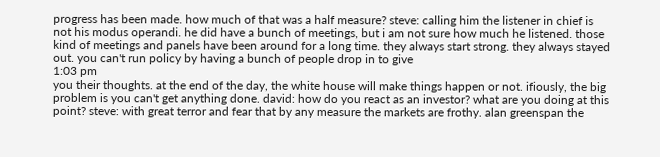progress has been made. how much of that was a half measure? steve: calling him the listener in chief is not his modus operandi. he did have a bunch of meetings, but i am not sure how much he listened. those kind of meetings and panels have been around for a long time. they always start strong. they always stayed out. you can't run policy by having a bunch of people drop in to give
1:03 pm
you their thoughts. at the end of the day, the white house will make things happen or not. ifiously, the big problem is you can't get anything done. david: how do you react as an investor? what are you doing at this point? steve: with great terror and fear that by any measure the markets are frothy. alan greenspan the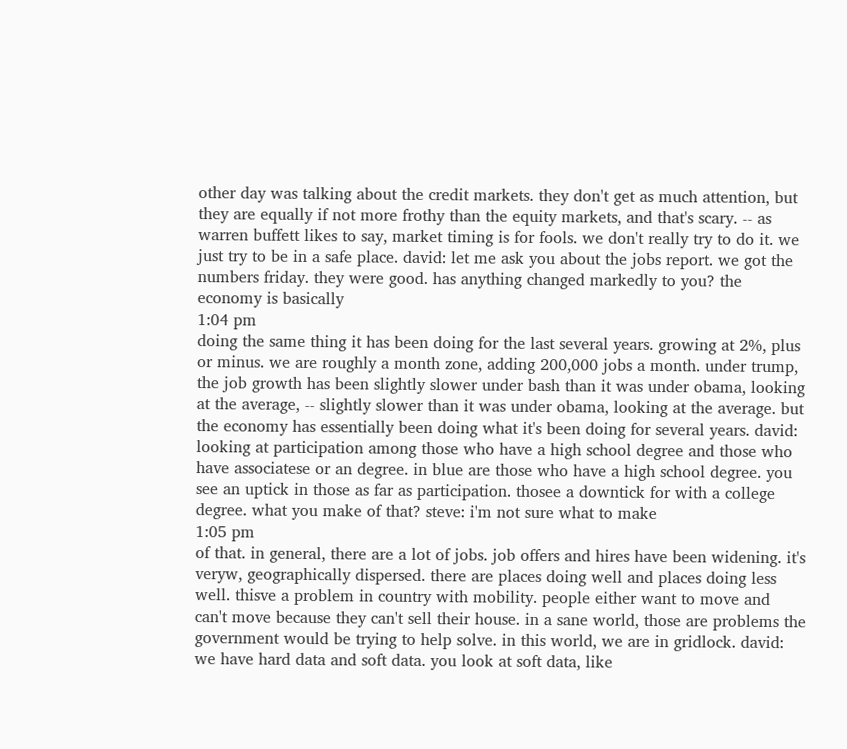other day was talking about the credit markets. they don't get as much attention, but they are equally if not more frothy than the equity markets, and that's scary. -- as warren buffett likes to say, market timing is for fools. we don't really try to do it. we just try to be in a safe place. david: let me ask you about the jobs report. we got the numbers friday. they were good. has anything changed markedly to you? the economy is basically
1:04 pm
doing the same thing it has been doing for the last several years. growing at 2%, plus or minus. we are roughly a month zone, adding 200,000 jobs a month. under trump, the job growth has been slightly slower under bash than it was under obama, looking at the average, -- slightly slower than it was under obama, looking at the average. but the economy has essentially been doing what it's been doing for several years. david: looking at participation among those who have a high school degree and those who have associatese or an degree. in blue are those who have a high school degree. you see an uptick in those as far as participation. thosee a downtick for with a college degree. what you make of that? steve: i'm not sure what to make
1:05 pm
of that. in general, there are a lot of jobs. job offers and hires have been widening. it's veryw, geographically dispersed. there are places doing well and places doing less well. thisve a problem in country with mobility. people either want to move and can't move because they can't sell their house. in a sane world, those are problems the government would be trying to help solve. in this world, we are in gridlock. david: we have hard data and soft data. you look at soft data, like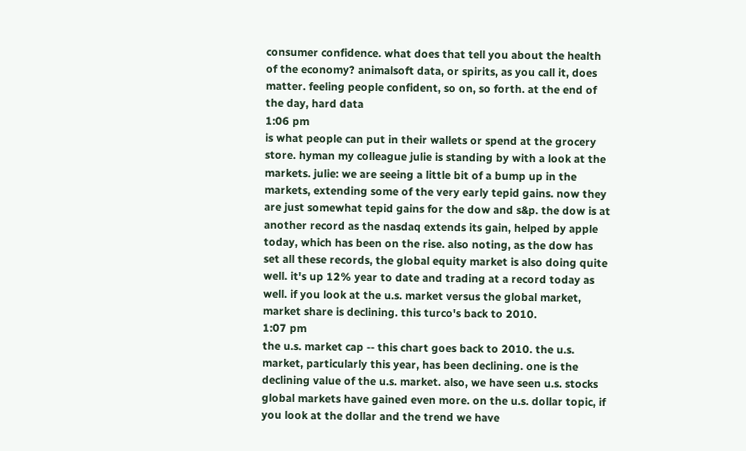consumer confidence. what does that tell you about the health of the economy? animalsoft data, or spirits, as you call it, does matter. feeling people confident, so on, so forth. at the end of the day, hard data
1:06 pm
is what people can put in their wallets or spend at the grocery store. hyman my colleague julie is standing by with a look at the markets. julie: we are seeing a little bit of a bump up in the markets, extending some of the very early tepid gains. now they are just somewhat tepid gains for the dow and s&p. the dow is at another record as the nasdaq extends its gain, helped by apple today, which has been on the rise. also noting, as the dow has set all these records, the global equity market is also doing quite well. it's up 12% year to date and trading at a record today as well. if you look at the u.s. market versus the global market, market share is declining. this turco's back to 2010.
1:07 pm
the u.s. market cap -- this chart goes back to 2010. the u.s. market, particularly this year, has been declining. one is the declining value of the u.s. market. also, we have seen u.s. stocks global markets have gained even more. on the u.s. dollar topic, if you look at the dollar and the trend we have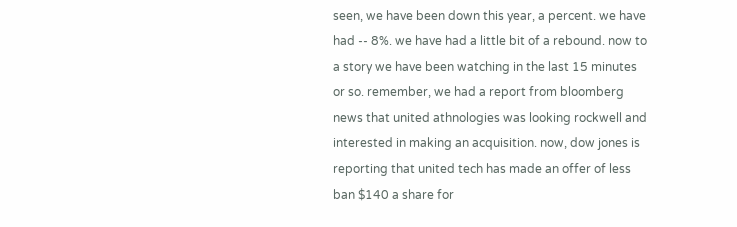seen, we have been down this year, a percent. we have had -- 8%. we have had a little bit of a rebound. now to a story we have been watching in the last 15 minutes or so. remember, we had a report from bloomberg news that united athnologies was looking rockwell and interested in making an acquisition. now, dow jones is reporting that united tech has made an offer of less ban $140 a share for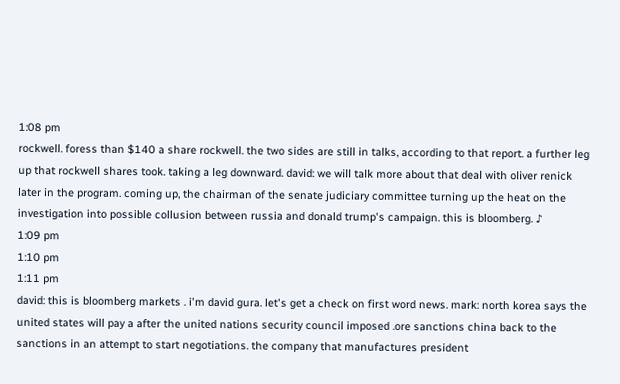1:08 pm
rockwell. foress than $140 a share rockwell. the two sides are still in talks, according to that report. a further leg up that rockwell shares took. taking a leg downward. david: we will talk more about that deal with oliver renick later in the program. coming up, the chairman of the senate judiciary committee turning up the heat on the investigation into possible collusion between russia and donald trump's campaign. this is bloomberg. ♪
1:09 pm
1:10 pm
1:11 pm
david: this is bloomberg markets . i'm david gura. let's get a check on first word news. mark: north korea says the united states will pay a after the united nations security council imposed .ore sanctions china back to the sanctions in an attempt to start negotiations. the company that manufactures president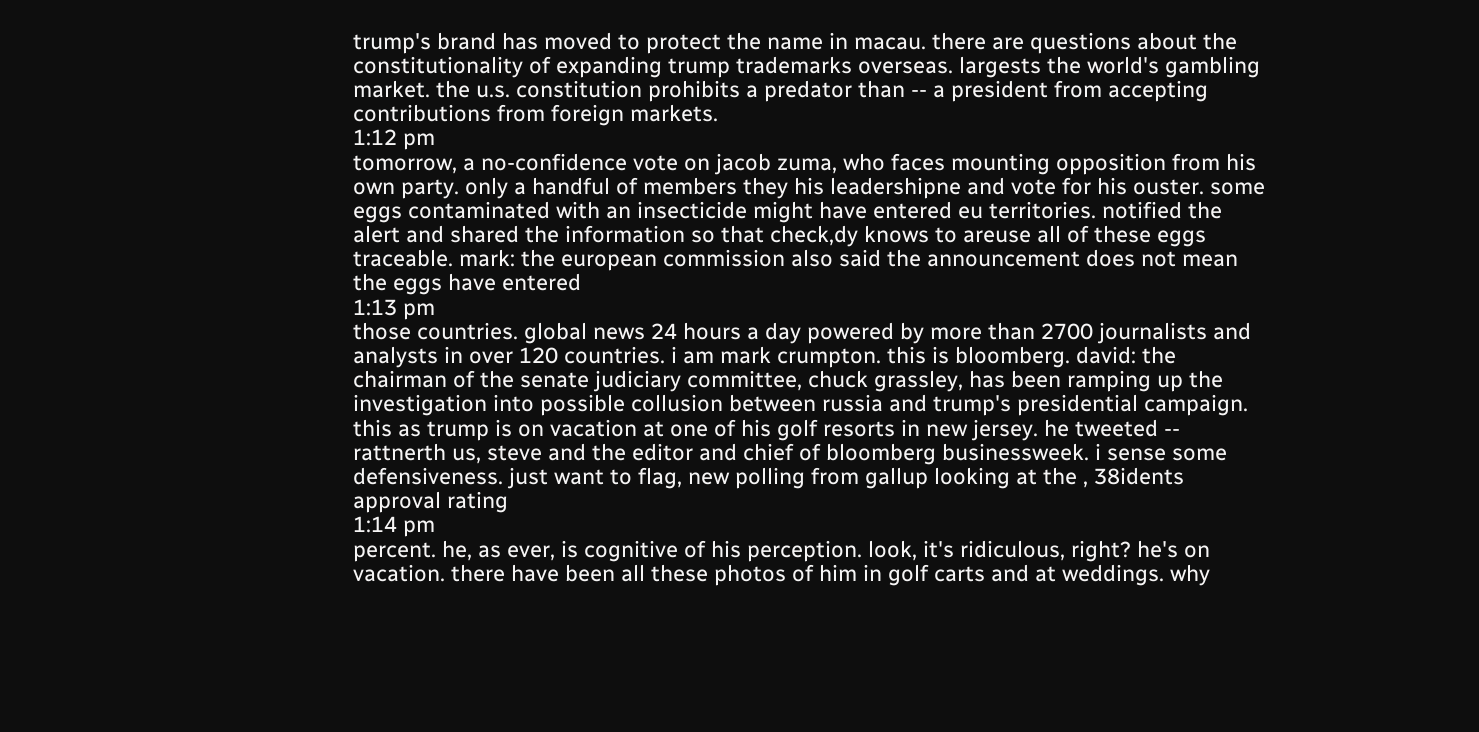trump's brand has moved to protect the name in macau. there are questions about the constitutionality of expanding trump trademarks overseas. largests the world's gambling market. the u.s. constitution prohibits a predator than -- a president from accepting contributions from foreign markets.
1:12 pm
tomorrow, a no-confidence vote on jacob zuma, who faces mounting opposition from his own party. only a handful of members they his leadershipne and vote for his ouster. some eggs contaminated with an insecticide might have entered eu territories. notified the alert and shared the information so that check,dy knows to areuse all of these eggs traceable. mark: the european commission also said the announcement does not mean the eggs have entered
1:13 pm
those countries. global news 24 hours a day powered by more than 2700 journalists and analysts in over 120 countries. i am mark crumpton. this is bloomberg. david: the chairman of the senate judiciary committee, chuck grassley, has been ramping up the investigation into possible collusion between russia and trump's presidential campaign. this as trump is on vacation at one of his golf resorts in new jersey. he tweeted -- rattnerth us, steve and the editor and chief of bloomberg businessweek. i sense some defensiveness. just want to flag, new polling from gallup looking at the , 38idents approval rating
1:14 pm
percent. he, as ever, is cognitive of his perception. look, it's ridiculous, right? he's on vacation. there have been all these photos of him in golf carts and at weddings. why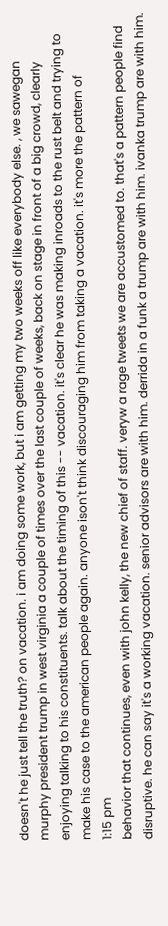doesn't he just tell the truth? on vacation. i am doing some work, but i am getting my two weeks off like everybody else. , we sawegan murphy president trump in west virginia a couple of times over the last couple of weeks, back on stage in front of a big crowd, clearly enjoying talking to his constituents. talk about the timing of this -- vacation. it's clear he was making inroads to the rust belt and trying to make his case to the american people again. anyone ison't think discouraging him from taking a vacation. it's more the pattern of
1:15 pm
behavior that continues, even with john kelly, the new chief of staff. veryw a rage tweets we are accustomed to. that's a pattern people find disruptive. he can say it's a working vacation. senior advisors are with him. derrida in a funk a trump are with him. ivanka trump are with him.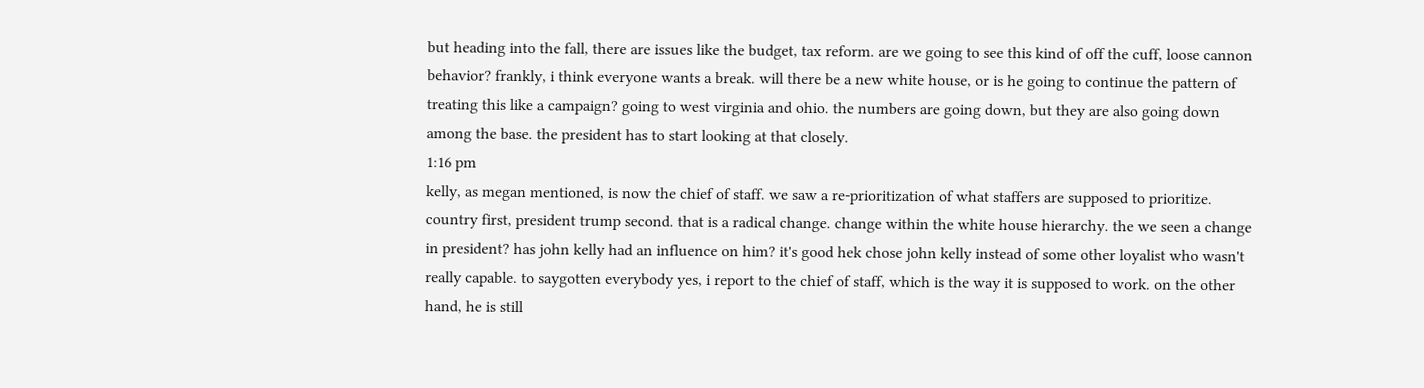but heading into the fall, there are issues like the budget, tax reform. are we going to see this kind of off the cuff, loose cannon behavior? frankly, i think everyone wants a break. will there be a new white house, or is he going to continue the pattern of treating this like a campaign? going to west virginia and ohio. the numbers are going down, but they are also going down among the base. the president has to start looking at that closely.
1:16 pm
kelly, as megan mentioned, is now the chief of staff. we saw a re-prioritization of what staffers are supposed to prioritize. country first, president trump second. that is a radical change. change within the white house hierarchy. the we seen a change in president? has john kelly had an influence on him? it's good hek chose john kelly instead of some other loyalist who wasn't really capable. to saygotten everybody yes, i report to the chief of staff, which is the way it is supposed to work. on the other hand, he is still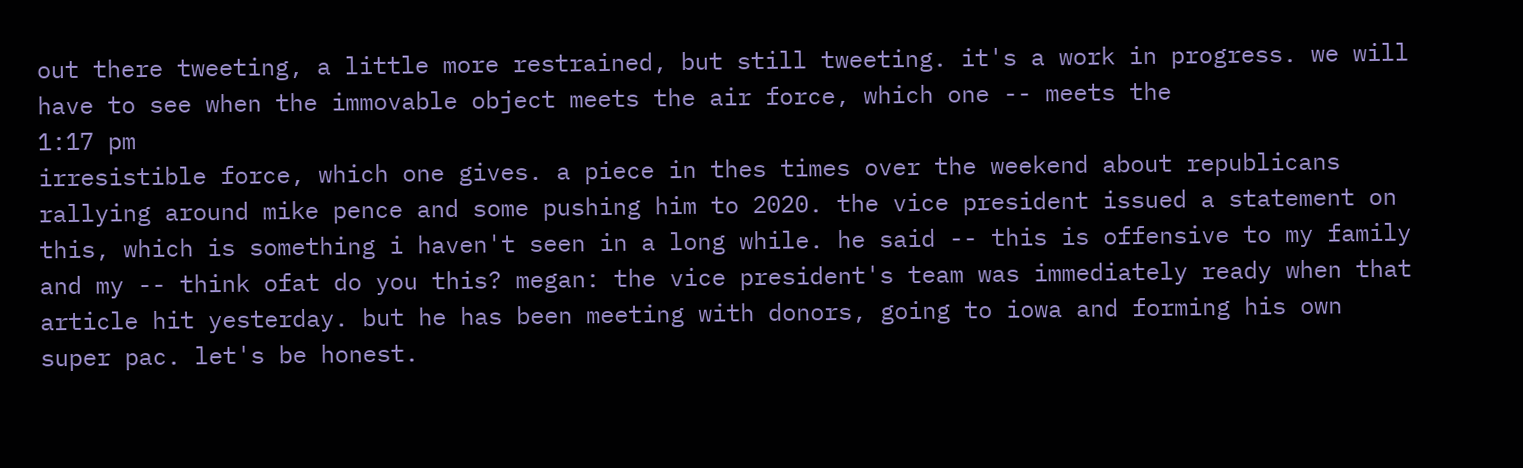out there tweeting, a little more restrained, but still tweeting. it's a work in progress. we will have to see when the immovable object meets the air force, which one -- meets the
1:17 pm
irresistible force, which one gives. a piece in thes times over the weekend about republicans rallying around mike pence and some pushing him to 2020. the vice president issued a statement on this, which is something i haven't seen in a long while. he said -- this is offensive to my family and my -- think ofat do you this? megan: the vice president's team was immediately ready when that article hit yesterday. but he has been meeting with donors, going to iowa and forming his own super pac. let's be honest.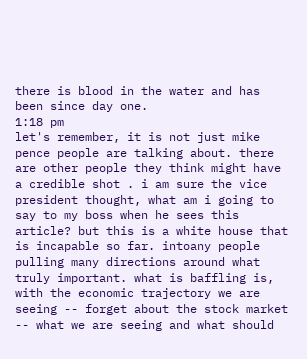there is blood in the water and has been since day one.
1:18 pm
let's remember, it is not just mike pence people are talking about. there are other people they think might have a credible shot . i am sure the vice president thought, what am i going to say to my boss when he sees this article? but this is a white house that is incapable so far. intoany people pulling many directions around what truly important. what is baffling is, with the economic trajectory we are seeing -- forget about the stock market -- what we are seeing and what should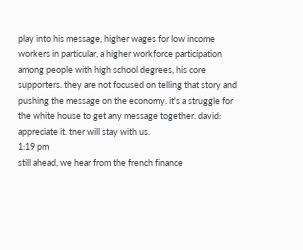play into his message, higher wages for low income workers in particular, a higher workforce participation among people with high school degrees, his core supporters. they are not focused on telling that story and pushing the message on the economy. it's a struggle for the white house to get any message together. david: appreciate it. tner will stay with us.
1:19 pm
still ahead, we hear from the french finance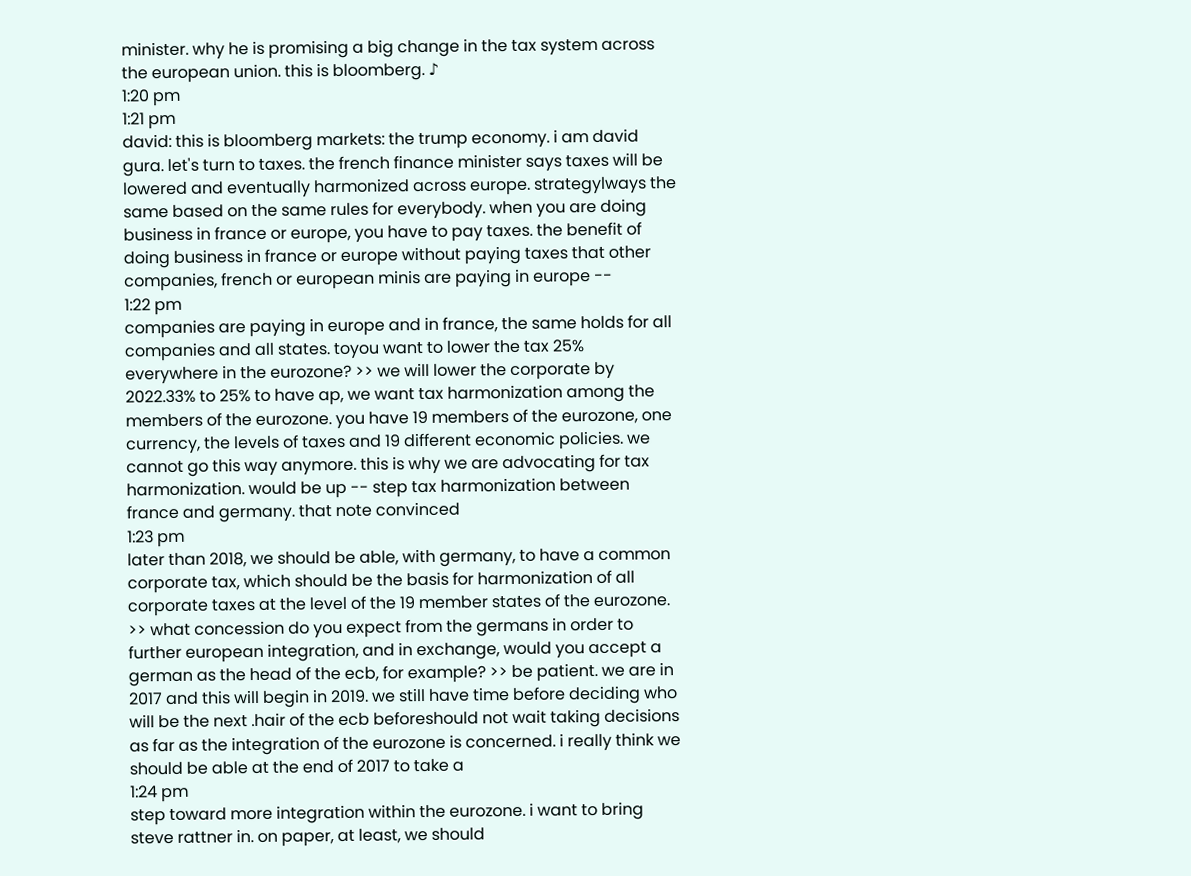minister. why he is promising a big change in the tax system across the european union. this is bloomberg. ♪
1:20 pm
1:21 pm
david: this is bloomberg markets: the trump economy. i am david gura. let's turn to taxes. the french finance minister says taxes will be lowered and eventually harmonized across europe. strategylways the same based on the same rules for everybody. when you are doing business in france or europe, you have to pay taxes. the benefit of doing business in france or europe without paying taxes that other companies, french or european minis are paying in europe --
1:22 pm
companies are paying in europe and in france, the same holds for all companies and all states. toyou want to lower the tax 25% everywhere in the eurozone? >> we will lower the corporate by 2022.33% to 25% to have ap, we want tax harmonization among the members of the eurozone. you have 19 members of the eurozone, one currency, the levels of taxes and 19 different economic policies. we cannot go this way anymore. this is why we are advocating for tax harmonization. would be up -- step tax harmonization between france and germany. that note convinced
1:23 pm
later than 2018, we should be able, with germany, to have a common corporate tax, which should be the basis for harmonization of all corporate taxes at the level of the 19 member states of the eurozone. >> what concession do you expect from the germans in order to further european integration, and in exchange, would you accept a german as the head of the ecb, for example? >> be patient. we are in 2017 and this will begin in 2019. we still have time before deciding who will be the next .hair of the ecb beforeshould not wait taking decisions as far as the integration of the eurozone is concerned. i really think we should be able at the end of 2017 to take a
1:24 pm
step toward more integration within the eurozone. i want to bring steve rattner in. on paper, at least, we should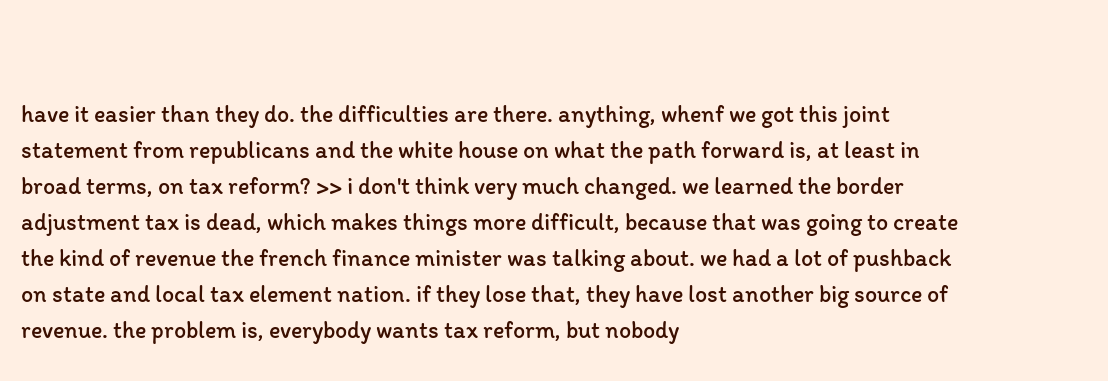have it easier than they do. the difficulties are there. anything, whenf we got this joint statement from republicans and the white house on what the path forward is, at least in broad terms, on tax reform? >> i don't think very much changed. we learned the border adjustment tax is dead, which makes things more difficult, because that was going to create the kind of revenue the french finance minister was talking about. we had a lot of pushback on state and local tax element nation. if they lose that, they have lost another big source of revenue. the problem is, everybody wants tax reform, but nobody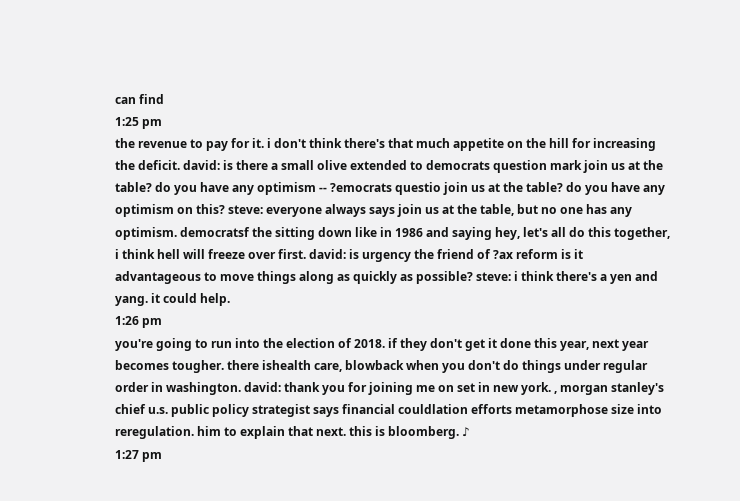can find
1:25 pm
the revenue to pay for it. i don't think there's that much appetite on the hill for increasing the deficit. david: is there a small olive extended to democrats question mark join us at the table? do you have any optimism -- ?emocrats questio join us at the table? do you have any optimism on this? steve: everyone always says join us at the table, but no one has any optimism. democratsf the sitting down like in 1986 and saying hey, let's all do this together, i think hell will freeze over first. david: is urgency the friend of ?ax reform is it advantageous to move things along as quickly as possible? steve: i think there's a yen and yang. it could help.
1:26 pm
you're going to run into the election of 2018. if they don't get it done this year, next year becomes tougher. there ishealth care, blowback when you don't do things under regular order in washington. david: thank you for joining me on set in new york. , morgan stanley's chief u.s. public policy strategist says financial couldlation efforts metamorphose size into reregulation. him to explain that next. this is bloomberg. ♪
1:27 pm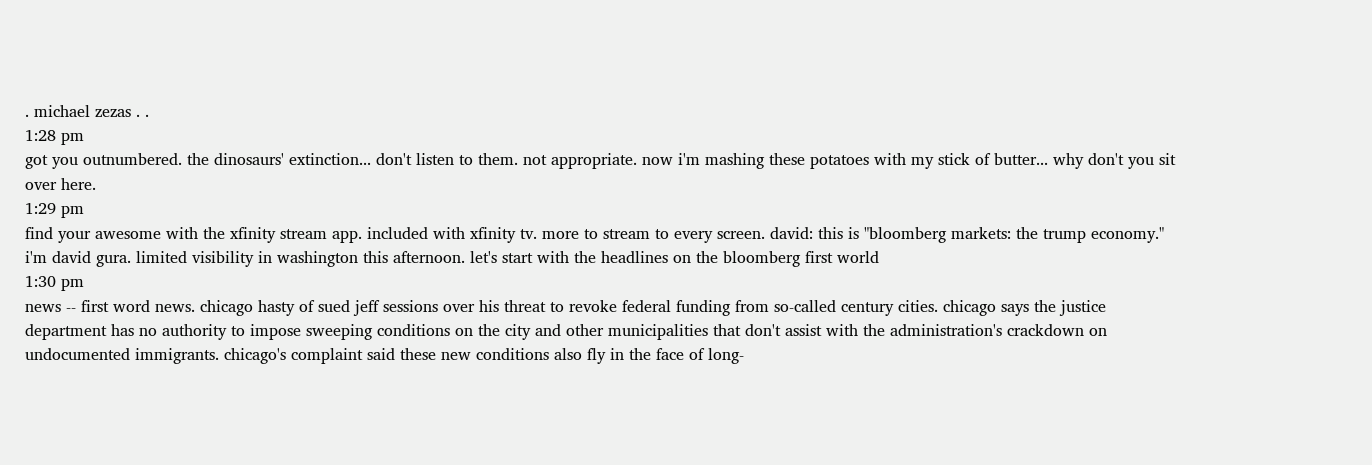. michael zezas . .
1:28 pm
got you outnumbered. the dinosaurs' extinction... don't listen to them. not appropriate. now i'm mashing these potatoes with my stick of butter... why don't you sit over here.
1:29 pm
find your awesome with the xfinity stream app. included with xfinity tv. more to stream to every screen. david: this is "bloomberg markets: the trump economy." i'm david gura. limited visibility in washington this afternoon. let's start with the headlines on the bloomberg first world
1:30 pm
news -- first word news. chicago hasty of sued jeff sessions over his threat to revoke federal funding from so-called century cities. chicago says the justice department has no authority to impose sweeping conditions on the city and other municipalities that don't assist with the administration's crackdown on undocumented immigrants. chicago's complaint said these new conditions also fly in the face of long-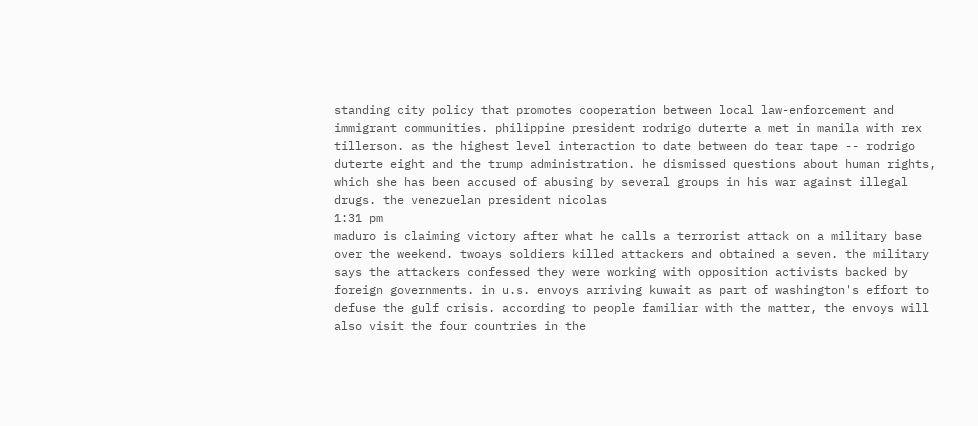standing city policy that promotes cooperation between local law-enforcement and immigrant communities. philippine president rodrigo duterte a met in manila with rex tillerson. as the highest level interaction to date between do tear tape -- rodrigo duterte eight and the trump administration. he dismissed questions about human rights, which she has been accused of abusing by several groups in his war against illegal drugs. the venezuelan president nicolas
1:31 pm
maduro is claiming victory after what he calls a terrorist attack on a military base over the weekend. twoays soldiers killed attackers and obtained a seven. the military says the attackers confessed they were working with opposition activists backed by foreign governments. in u.s. envoys arriving kuwait as part of washington's effort to defuse the gulf crisis. according to people familiar with the matter, the envoys will also visit the four countries in the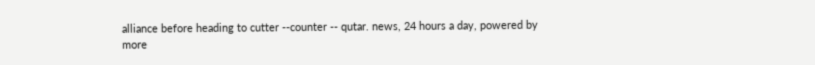alliance before heading to cutter --counter -- qutar. news, 24 hours a day, powered by more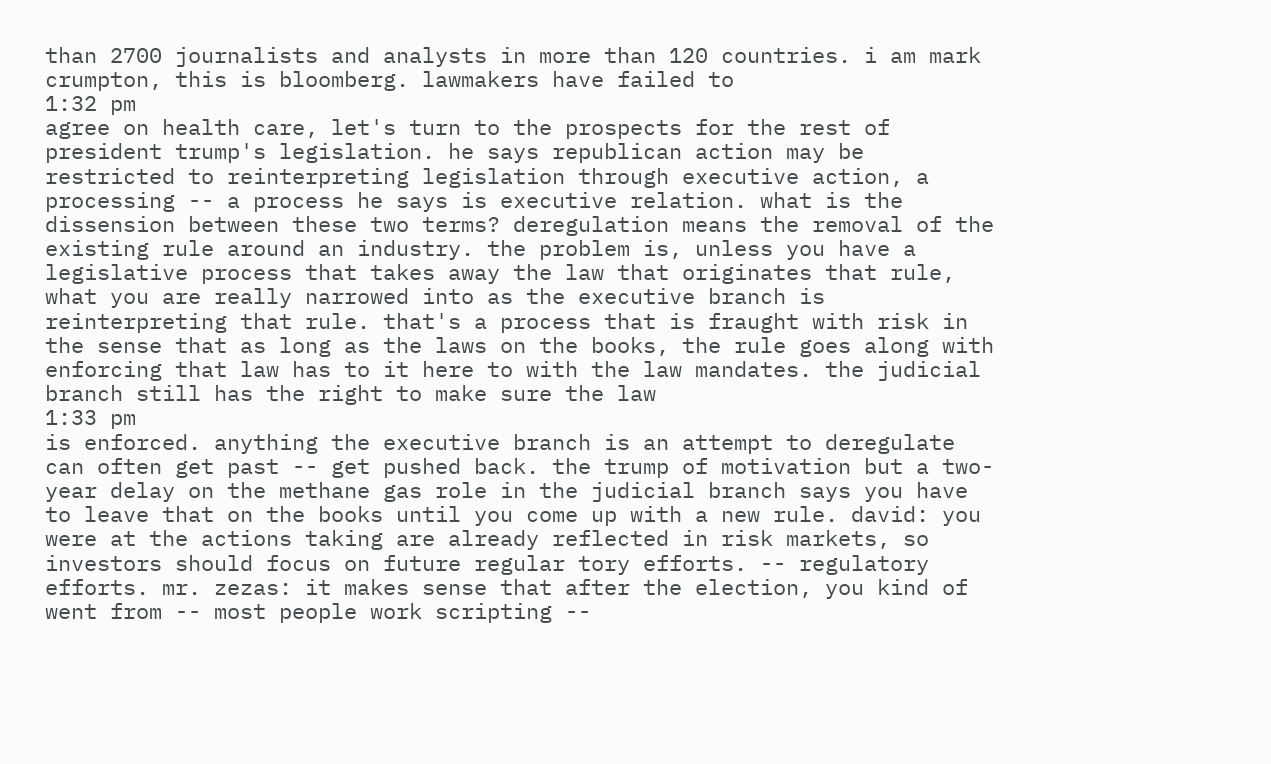than 2700 journalists and analysts in more than 120 countries. i am mark crumpton, this is bloomberg. lawmakers have failed to
1:32 pm
agree on health care, let's turn to the prospects for the rest of president trump's legislation. he says republican action may be restricted to reinterpreting legislation through executive action, a processing -- a process he says is executive relation. what is the dissension between these two terms? deregulation means the removal of the existing rule around an industry. the problem is, unless you have a legislative process that takes away the law that originates that rule, what you are really narrowed into as the executive branch is reinterpreting that rule. that's a process that is fraught with risk in the sense that as long as the laws on the books, the rule goes along with enforcing that law has to it here to with the law mandates. the judicial branch still has the right to make sure the law
1:33 pm
is enforced. anything the executive branch is an attempt to deregulate can often get past -- get pushed back. the trump of motivation but a two-year delay on the methane gas role in the judicial branch says you have to leave that on the books until you come up with a new rule. david: you were at the actions taking are already reflected in risk markets, so investors should focus on future regular tory efforts. -- regulatory efforts. mr. zezas: it makes sense that after the election, you kind of went from -- most people work scripting --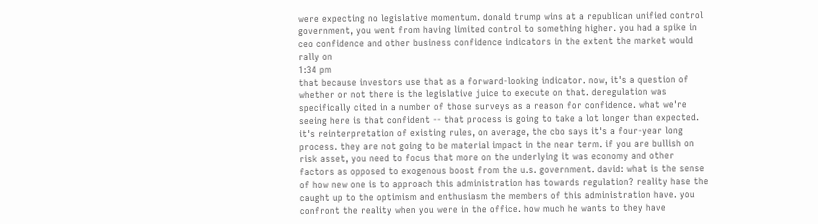were expecting no legislative momentum. donald trump wins at a republican unified control government, you went from having limited control to something higher. you had a spike in ceo confidence and other business confidence indicators in the extent the market would rally on
1:34 pm
that because investors use that as a forward-looking indicator. now, it's a question of whether or not there is the legislative juice to execute on that. deregulation was specifically cited in a number of those surveys as a reason for confidence. what we're seeing here is that confident -- that process is going to take a lot longer than expected. it's reinterpretation of existing rules, on average, the cbo says it's a four-year long process. they are not going to be material impact in the near term. if you are bullish on risk asset, you need to focus that more on the underlying it was economy and other factors as opposed to exogenous boost from the u.s. government. david: what is the sense of how new one is to approach this administration has towards regulation? reality hase the caught up to the optimism and enthusiasm the members of this administration have. you confront the reality when you were in the office. how much he wants to they have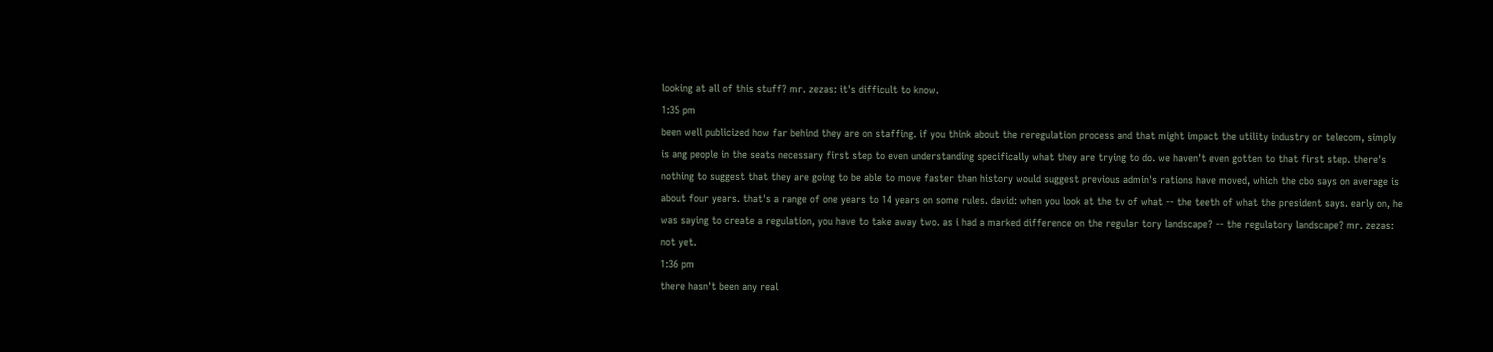looking at all of this stuff? mr. zezas: it's difficult to know.
1:35 pm
been well publicized how far behind they are on staffing. if you think about the reregulation process and that might impact the utility industry or telecom, simply is ang people in the seats necessary first step to even understanding specifically what they are trying to do. we haven't even gotten to that first step. there's nothing to suggest that they are going to be able to move faster than history would suggest previous admin's rations have moved, which the cbo says on average is about four years. that's a range of one years to 14 years on some rules. david: when you look at the tv of what -- the teeth of what the president says. early on, he was saying to create a regulation, you have to take away two. as i had a marked difference on the regular tory landscape? -- the regulatory landscape? mr. zezas: not yet.
1:36 pm
there hasn't been any real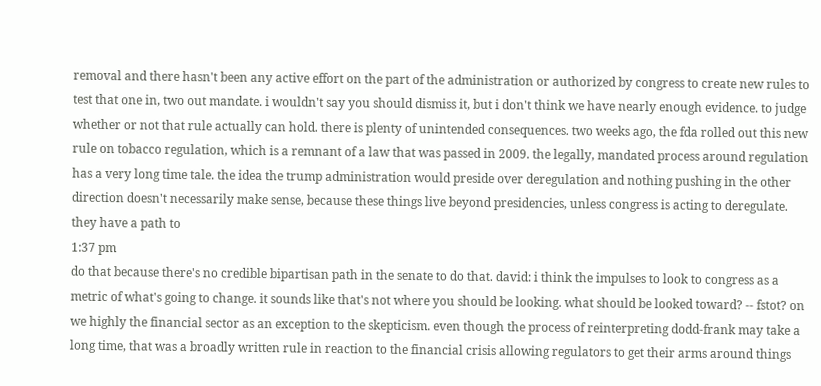removal and there hasn't been any active effort on the part of the administration or authorized by congress to create new rules to test that one in, two out mandate. i wouldn't say you should dismiss it, but i don't think we have nearly enough evidence. to judge whether or not that rule actually can hold. there is plenty of unintended consequences. two weeks ago, the fda rolled out this new rule on tobacco regulation, which is a remnant of a law that was passed in 2009. the legally, mandated process around regulation has a very long time tale. the idea the trump administration would preside over deregulation and nothing pushing in the other direction doesn't necessarily make sense, because these things live beyond presidencies, unless congress is acting to deregulate. they have a path to
1:37 pm
do that because there's no credible bipartisan path in the senate to do that. david: i think the impulses to look to congress as a metric of what's going to change. it sounds like that's not where you should be looking. what should be looked toward? -- fstot? on we highly the financial sector as an exception to the skepticism. even though the process of reinterpreting dodd-frank may take a long time, that was a broadly written rule in reaction to the financial crisis allowing regulators to get their arms around things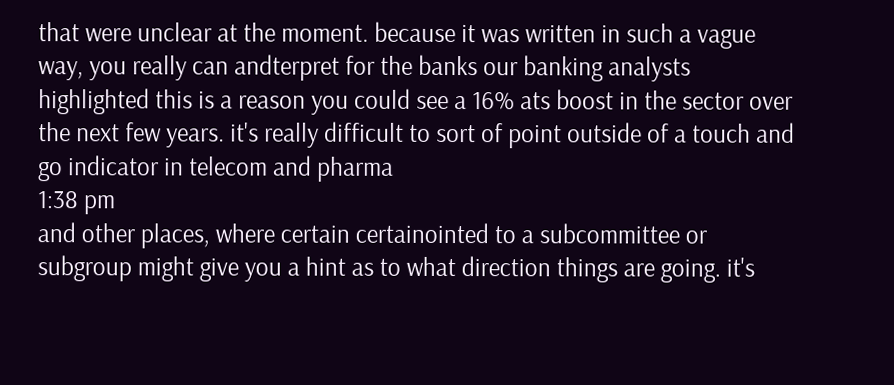that were unclear at the moment. because it was written in such a vague way, you really can andterpret for the banks our banking analysts highlighted this is a reason you could see a 16% ats boost in the sector over the next few years. it's really difficult to sort of point outside of a touch and go indicator in telecom and pharma
1:38 pm
and other places, where certain certainointed to a subcommittee or subgroup might give you a hint as to what direction things are going. it's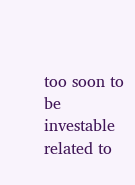too soon to be investable related to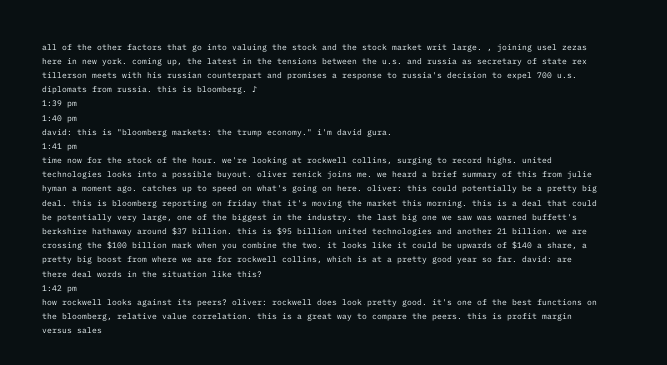all of the other factors that go into valuing the stock and the stock market writ large. , joining usel zezas here in new york. coming up, the latest in the tensions between the u.s. and russia as secretary of state rex tillerson meets with his russian counterpart and promises a response to russia's decision to expel 700 u.s. diplomats from russia. this is bloomberg. ♪
1:39 pm
1:40 pm
david: this is "bloomberg markets: the trump economy." i'm david gura.
1:41 pm
time now for the stock of the hour. we're looking at rockwell collins, surging to record highs. united technologies looks into a possible buyout. oliver renick joins me. we heard a brief summary of this from julie hyman a moment ago. catches up to speed on what's going on here. oliver: this could potentially be a pretty big deal. this is bloomberg reporting on friday that it's moving the market this morning. this is a deal that could be potentially very large, one of the biggest in the industry. the last big one we saw was warned buffett's berkshire hathaway around $37 billion. this is $95 billion united technologies and another 21 billion. we are crossing the $100 billion mark when you combine the two. it looks like it could be upwards of $140 a share, a pretty big boost from where we are for rockwell collins, which is at a pretty good year so far. david: are there deal words in the situation like this?
1:42 pm
how rockwell looks against its peers? oliver: rockwell does look pretty good. it's one of the best functions on the bloomberg, relative value correlation. this is a great way to compare the peers. this is profit margin versus sales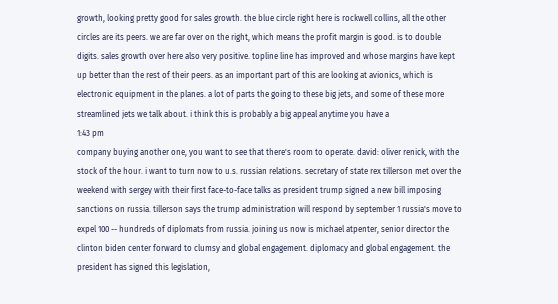growth, looking pretty good for sales growth. the blue circle right here is rockwell collins, all the other circles are its peers. we are far over on the right, which means the profit margin is good. is to double digits. sales growth over here also very positive. topline line has improved and whose margins have kept up better than the rest of their peers. as an important part of this are looking at avionics, which is electronic equipment in the planes. a lot of parts the going to these big jets, and some of these more streamlined jets we talk about. i think this is probably a big appeal anytime you have a
1:43 pm
company buying another one, you want to see that there's room to operate. david: oliver renick, with the stock of the hour. i want to turn now to u.s. russian relations. secretary of state rex tillerson met over the weekend with sergey with their first face-to-face talks as president trump signed a new bill imposing sanctions on russia. tillerson says the trump administration will respond by september 1 russia's move to expel 100 -- hundreds of diplomats from russia. joining us now is michael atpenter, senior director the clinton biden center forward to clumsy and global engagement. diplomacy and global engagement. the president has signed this legislation,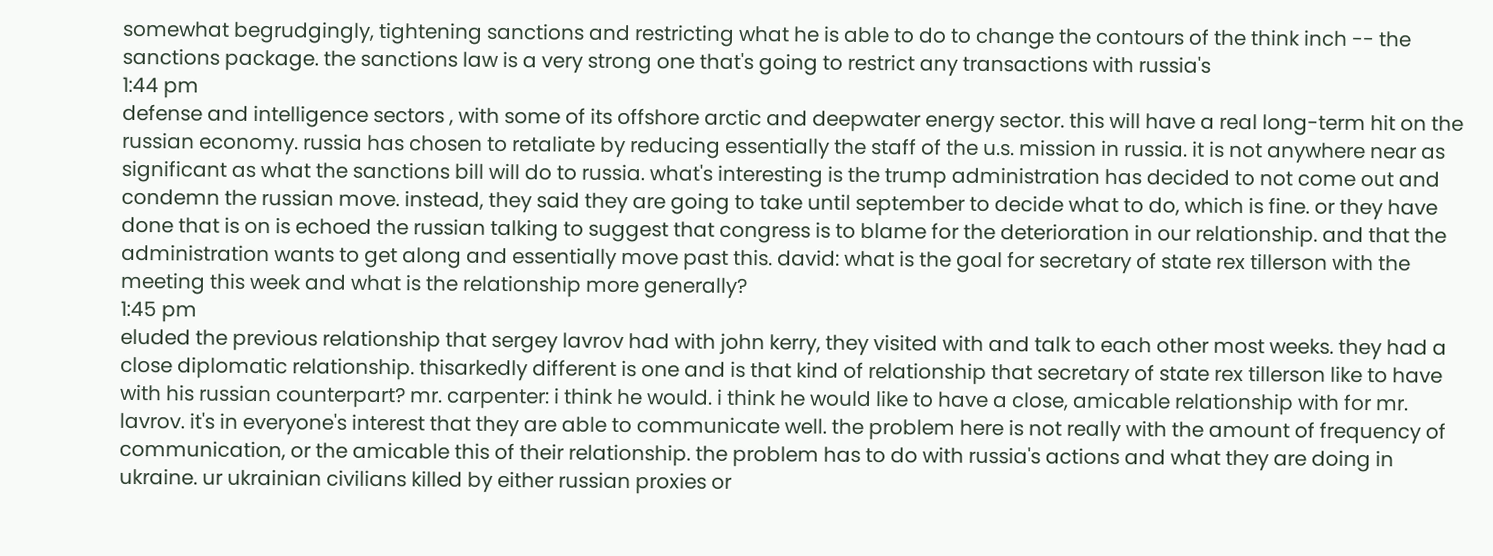somewhat begrudgingly, tightening sanctions and restricting what he is able to do to change the contours of the think inch -- the sanctions package. the sanctions law is a very strong one that's going to restrict any transactions with russia's
1:44 pm
defense and intelligence sectors , with some of its offshore arctic and deepwater energy sector. this will have a real long-term hit on the russian economy. russia has chosen to retaliate by reducing essentially the staff of the u.s. mission in russia. it is not anywhere near as significant as what the sanctions bill will do to russia. what's interesting is the trump administration has decided to not come out and condemn the russian move. instead, they said they are going to take until september to decide what to do, which is fine. or they have done that is on is echoed the russian talking to suggest that congress is to blame for the deterioration in our relationship. and that the administration wants to get along and essentially move past this. david: what is the goal for secretary of state rex tillerson with the meeting this week and what is the relationship more generally?
1:45 pm
eluded the previous relationship that sergey lavrov had with john kerry, they visited with and talk to each other most weeks. they had a close diplomatic relationship. thisarkedly different is one and is that kind of relationship that secretary of state rex tillerson like to have with his russian counterpart? mr. carpenter: i think he would. i think he would like to have a close, amicable relationship with for mr. lavrov. it's in everyone's interest that they are able to communicate well. the problem here is not really with the amount of frequency of communication, or the amicable this of their relationship. the problem has to do with russia's actions and what they are doing in ukraine. ur ukrainian civilians killed by either russian proxies or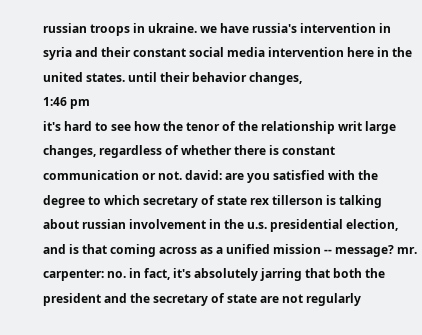russian troops in ukraine. we have russia's intervention in syria and their constant social media intervention here in the united states. until their behavior changes,
1:46 pm
it's hard to see how the tenor of the relationship writ large changes, regardless of whether there is constant communication or not. david: are you satisfied with the degree to which secretary of state rex tillerson is talking about russian involvement in the u.s. presidential election, and is that coming across as a unified mission -- message? mr. carpenter: no. in fact, it's absolutely jarring that both the president and the secretary of state are not regularly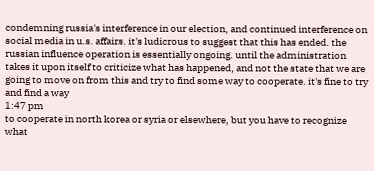condemning russia's interference in our election, and continued interference on social media in u.s. affairs. it's ludicrous to suggest that this has ended. the russian influence operation is essentially ongoing. until the administration takes it upon itself to criticize what has happened, and not the state that we are going to move on from this and try to find some way to cooperate. it's fine to try and find a way
1:47 pm
to cooperate in north korea or syria or elsewhere, but you have to recognize what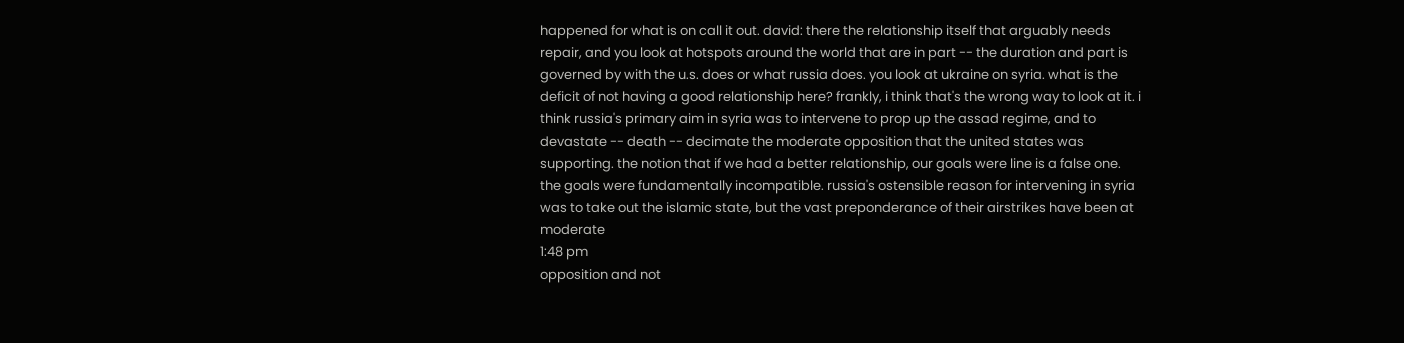happened for what is on call it out. david: there the relationship itself that arguably needs repair, and you look at hotspots around the world that are in part -- the duration and part is governed by with the u.s. does or what russia does. you look at ukraine on syria. what is the deficit of not having a good relationship here? frankly, i think that's the wrong way to look at it. i think russia's primary aim in syria was to intervene to prop up the assad regime, and to devastate -- death -- decimate the moderate opposition that the united states was supporting. the notion that if we had a better relationship, our goals were line is a false one. the goals were fundamentally incompatible. russia's ostensible reason for intervening in syria was to take out the islamic state, but the vast preponderance of their airstrikes have been at moderate
1:48 pm
opposition and not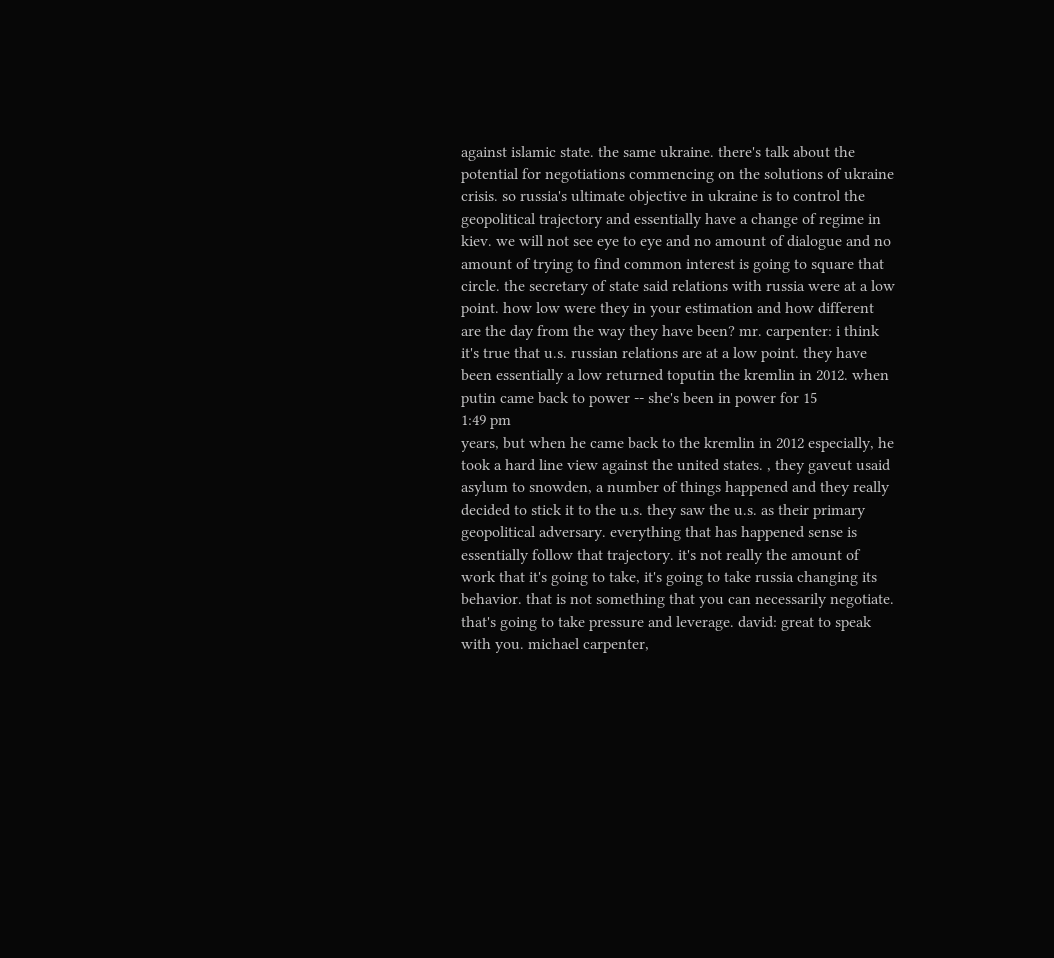against islamic state. the same ukraine. there's talk about the potential for negotiations commencing on the solutions of ukraine crisis. so russia's ultimate objective in ukraine is to control the geopolitical trajectory and essentially have a change of regime in kiev. we will not see eye to eye and no amount of dialogue and no amount of trying to find common interest is going to square that circle. the secretary of state said relations with russia were at a low point. how low were they in your estimation and how different are the day from the way they have been? mr. carpenter: i think it's true that u.s. russian relations are at a low point. they have been essentially a low returned toputin the kremlin in 2012. when putin came back to power -- she's been in power for 15
1:49 pm
years, but when he came back to the kremlin in 2012 especially, he took a hard line view against the united states. , they gaveut usaid asylum to snowden, a number of things happened and they really decided to stick it to the u.s. they saw the u.s. as their primary geopolitical adversary. everything that has happened sense is essentially follow that trajectory. it's not really the amount of work that it's going to take, it's going to take russia changing its behavior. that is not something that you can necessarily negotiate. that's going to take pressure and leverage. david: great to speak with you. michael carpenter,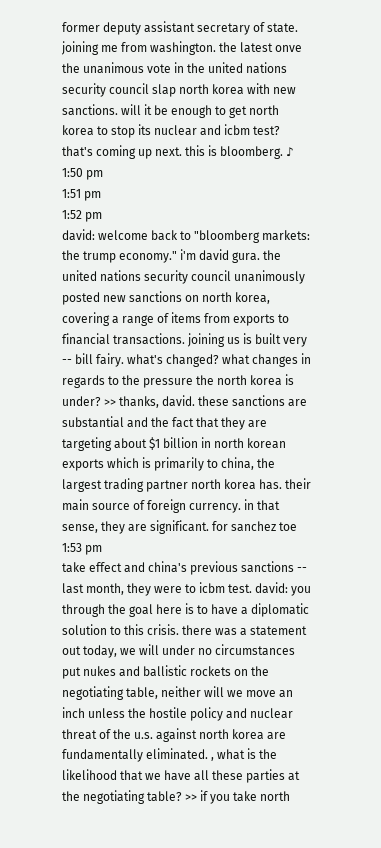former deputy assistant secretary of state. joining me from washington. the latest onve the unanimous vote in the united nations security council slap north korea with new sanctions. will it be enough to get north korea to stop its nuclear and icbm test? that's coming up next. this is bloomberg. ♪
1:50 pm
1:51 pm
1:52 pm
david: welcome back to "bloomberg markets: the trump economy." i'm david gura. the united nations security council unanimously posted new sanctions on north korea, covering a range of items from exports to financial transactions. joining us is built very -- bill fairy. what's changed? what changes in regards to the pressure the north korea is under? >> thanks, david. these sanctions are substantial and the fact that they are targeting about $1 billion in north korean exports which is primarily to china, the largest trading partner north korea has. their main source of foreign currency. in that sense, they are significant. for sanchez toe
1:53 pm
take effect and china's previous sanctions -- last month, they were to icbm test. david: you through the goal here is to have a diplomatic solution to this crisis. there was a statement out today, we will under no circumstances put nukes and ballistic rockets on the negotiating table, neither will we move an inch unless the hostile policy and nuclear threat of the u.s. against north korea are fundamentally eliminated. , what is the likelihood that we have all these parties at the negotiating table? >> if you take north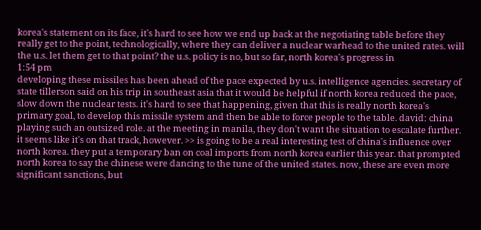korea's statement on its face, it's hard to see how we end up back at the negotiating table before they really get to the point, technologically, where they can deliver a nuclear warhead to the united rates. will the u.s. let them get to that point? the u.s. policy is no, but so far, north korea's progress in
1:54 pm
developing these missiles has been ahead of the pace expected by u.s. intelligence agencies. secretary of state tillerson said on his trip in southeast asia that it would be helpful if north korea reduced the pace, slow down the nuclear tests. it's hard to see that happening, given that this is really north korea's primary goal, to develop this missile system and then be able to force people to the table. david: china playing such an outsized role. at the meeting in manila, they don't want the situation to escalate further. it seems like it's on that track, however. >> is going to be a real interesting test of china's influence over north korea. they put a temporary ban on coal imports from north korea earlier this year. that prompted north korea to say the chinese were dancing to the tune of the united states. now, these are even more significant sanctions, but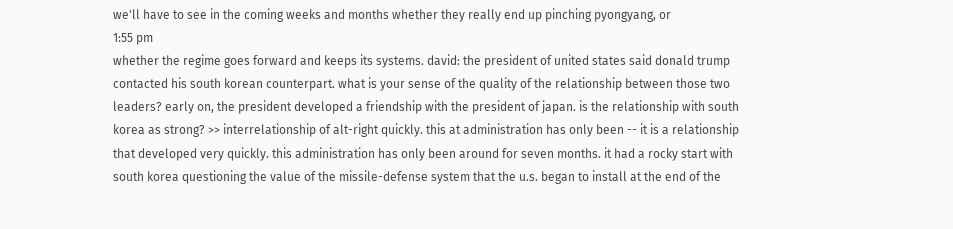we'll have to see in the coming weeks and months whether they really end up pinching pyongyang, or
1:55 pm
whether the regime goes forward and keeps its systems. david: the president of united states said donald trump contacted his south korean counterpart. what is your sense of the quality of the relationship between those two leaders? early on, the president developed a friendship with the president of japan. is the relationship with south korea as strong? >> interrelationship of alt-right quickly. this at administration has only been -- it is a relationship that developed very quickly. this administration has only been around for seven months. it had a rocky start with south korea questioning the value of the missile-defense system that the u.s. began to install at the end of the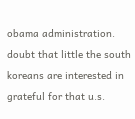obama administration. doubt that little the south koreans are interested in grateful for that u.s.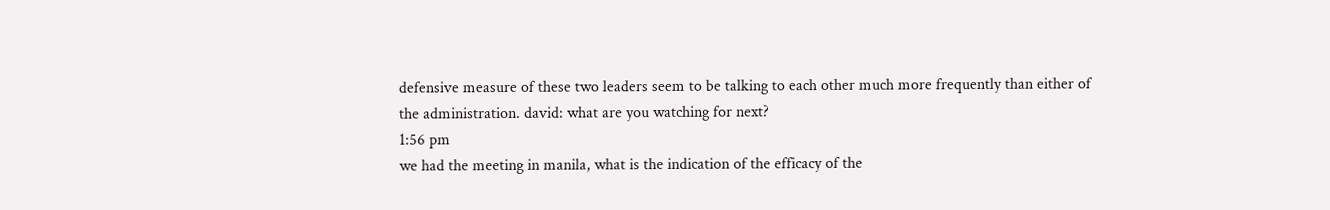defensive measure of these two leaders seem to be talking to each other much more frequently than either of the administration. david: what are you watching for next?
1:56 pm
we had the meeting in manila, what is the indication of the efficacy of the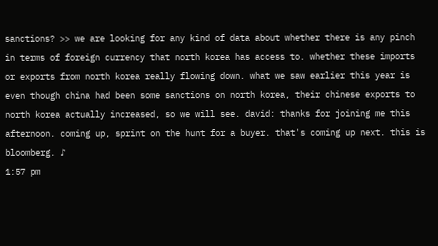sanctions? >> we are looking for any kind of data about whether there is any pinch in terms of foreign currency that north korea has access to. whether these imports or exports from north korea really flowing down. what we saw earlier this year is even though china had been some sanctions on north korea, their chinese exports to north korea actually increased, so we will see. david: thanks for joining me this afternoon. coming up, sprint on the hunt for a buyer. that's coming up next. this is bloomberg. ♪
1:57 pm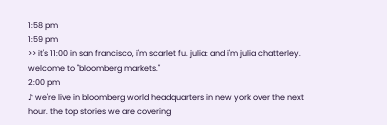1:58 pm
1:59 pm
>> it's 11:00 in san francisco, i'm scarlet fu. julia: and i'm julia chatterley. welcome to "bloomberg markets."
2:00 pm
♪ we're live in bloomberg world headquarters in new york over the next hour. the top stories we are covering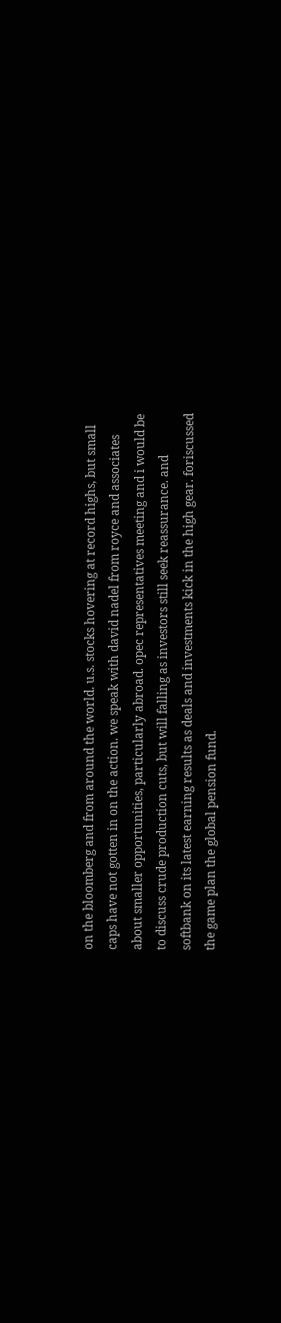on the bloomberg and from around the world. u.s. stocks hovering at record highs, but small caps have not gotten in on the action. we speak with david nadel from royce and associates about smaller opportunities, particularly abroad. opec representatives meeting and i would be to discuss crude production cuts, but will falling as investors still seek reassurance. and softbank on its latest earning results as deals and investments kick in the high gear. foriscussed the game plan the global pension fund.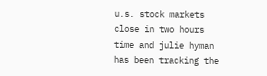u.s. stock markets close in two hours time and julie hyman has been tracking the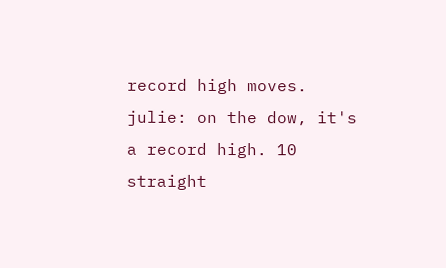record high moves. julie: on the dow, it's a record high. 10 straight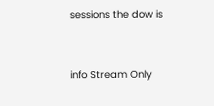sessions the dow is


info Stream Only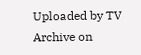Uploaded by TV Archive on